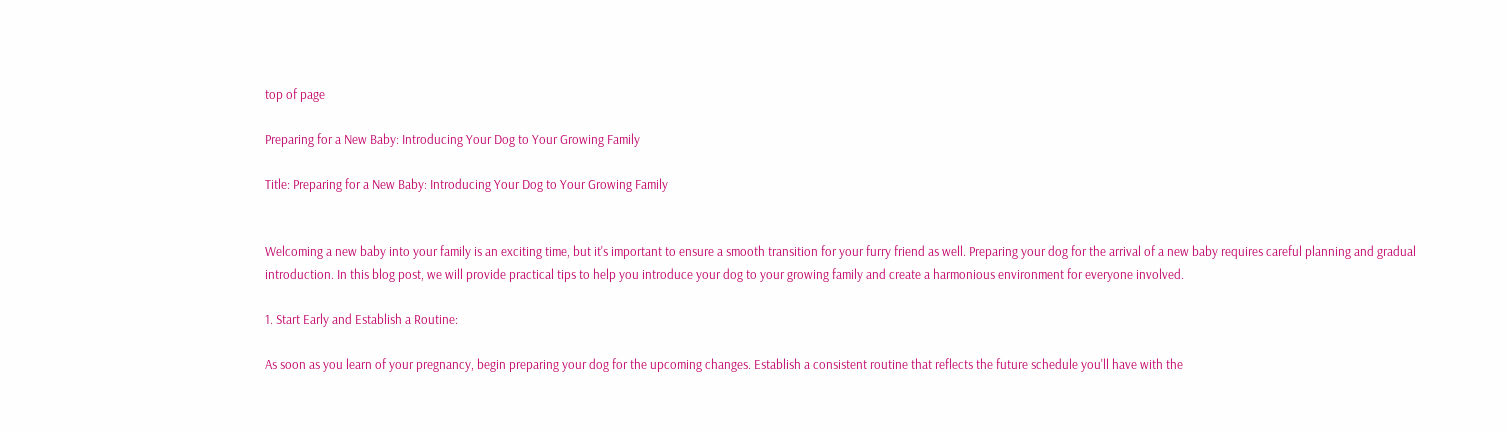top of page

Preparing for a New Baby: Introducing Your Dog to Your Growing Family

Title: Preparing for a New Baby: Introducing Your Dog to Your Growing Family


Welcoming a new baby into your family is an exciting time, but it's important to ensure a smooth transition for your furry friend as well. Preparing your dog for the arrival of a new baby requires careful planning and gradual introduction. In this blog post, we will provide practical tips to help you introduce your dog to your growing family and create a harmonious environment for everyone involved.

1. Start Early and Establish a Routine:

As soon as you learn of your pregnancy, begin preparing your dog for the upcoming changes. Establish a consistent routine that reflects the future schedule you'll have with the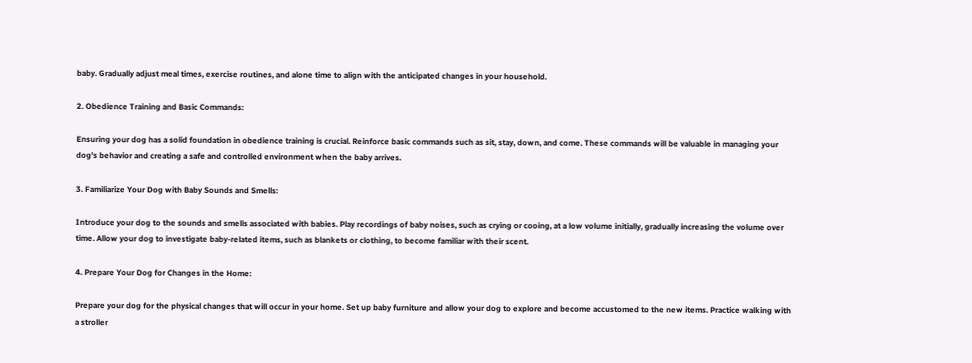baby. Gradually adjust meal times, exercise routines, and alone time to align with the anticipated changes in your household.

2. Obedience Training and Basic Commands:

Ensuring your dog has a solid foundation in obedience training is crucial. Reinforce basic commands such as sit, stay, down, and come. These commands will be valuable in managing your dog's behavior and creating a safe and controlled environment when the baby arrives.

3. Familiarize Your Dog with Baby Sounds and Smells:

Introduce your dog to the sounds and smells associated with babies. Play recordings of baby noises, such as crying or cooing, at a low volume initially, gradually increasing the volume over time. Allow your dog to investigate baby-related items, such as blankets or clothing, to become familiar with their scent.

4. Prepare Your Dog for Changes in the Home:

Prepare your dog for the physical changes that will occur in your home. Set up baby furniture and allow your dog to explore and become accustomed to the new items. Practice walking with a stroller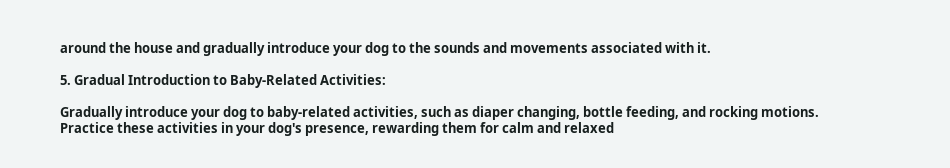around the house and gradually introduce your dog to the sounds and movements associated with it.

5. Gradual Introduction to Baby-Related Activities:

Gradually introduce your dog to baby-related activities, such as diaper changing, bottle feeding, and rocking motions. Practice these activities in your dog's presence, rewarding them for calm and relaxed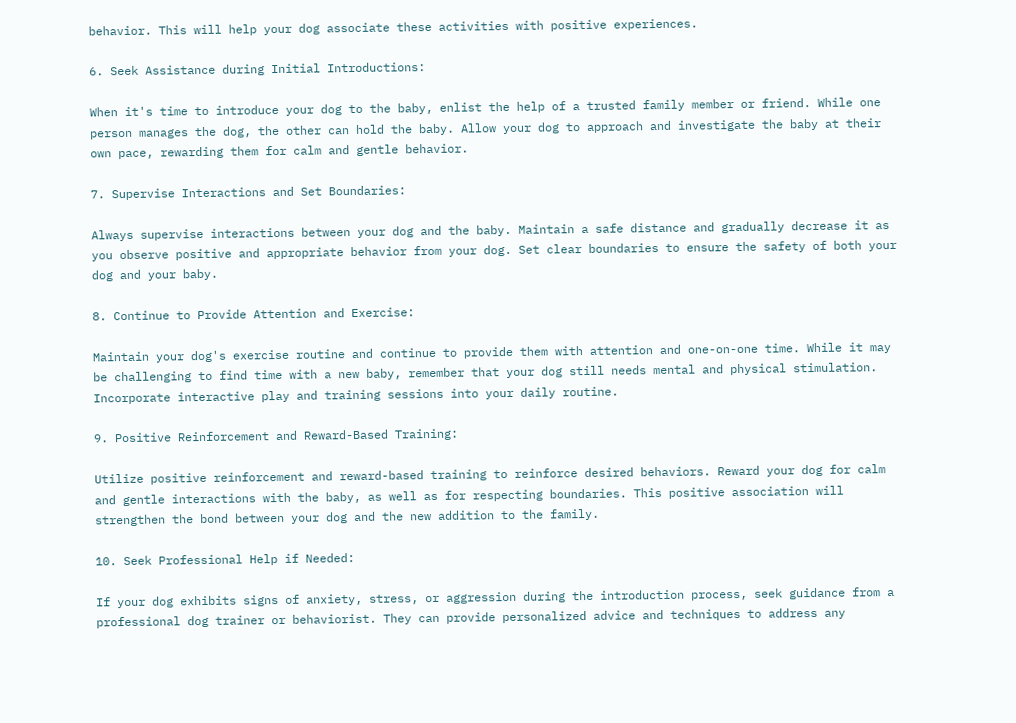behavior. This will help your dog associate these activities with positive experiences.

6. Seek Assistance during Initial Introductions:

When it's time to introduce your dog to the baby, enlist the help of a trusted family member or friend. While one person manages the dog, the other can hold the baby. Allow your dog to approach and investigate the baby at their own pace, rewarding them for calm and gentle behavior.

7. Supervise Interactions and Set Boundaries:

Always supervise interactions between your dog and the baby. Maintain a safe distance and gradually decrease it as you observe positive and appropriate behavior from your dog. Set clear boundaries to ensure the safety of both your dog and your baby.

8. Continue to Provide Attention and Exercise:

Maintain your dog's exercise routine and continue to provide them with attention and one-on-one time. While it may be challenging to find time with a new baby, remember that your dog still needs mental and physical stimulation. Incorporate interactive play and training sessions into your daily routine.

9. Positive Reinforcement and Reward-Based Training:

Utilize positive reinforcement and reward-based training to reinforce desired behaviors. Reward your dog for calm and gentle interactions with the baby, as well as for respecting boundaries. This positive association will strengthen the bond between your dog and the new addition to the family.

10. Seek Professional Help if Needed:

If your dog exhibits signs of anxiety, stress, or aggression during the introduction process, seek guidance from a professional dog trainer or behaviorist. They can provide personalized advice and techniques to address any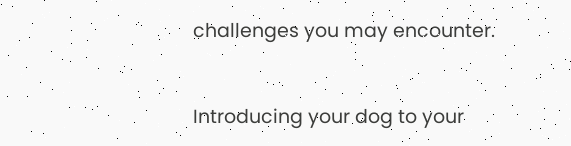challenges you may encounter.


Introducing your dog to your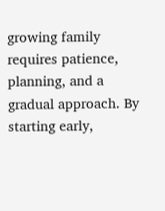growing family requires patience, planning, and a gradual approach. By starting early,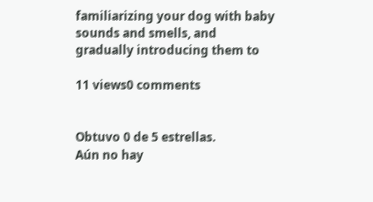familiarizing your dog with baby sounds and smells, and gradually introducing them to

11 views0 comments


Obtuvo 0 de 5 estrellas.
Aún no hay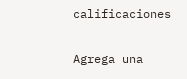calificaciones

Agrega una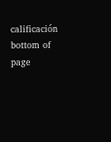calificación
bottom of page